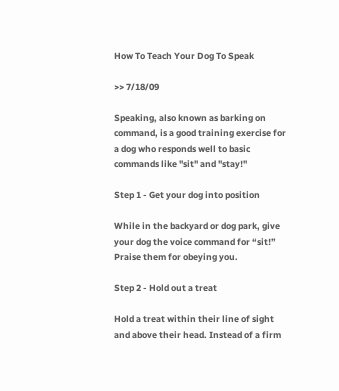How To Teach Your Dog To Speak

>> 7/18/09

Speaking, also known as barking on command, is a good training exercise for a dog who responds well to basic commands like "sit" and "stay!"

Step 1 - Get your dog into position

While in the backyard or dog park, give your dog the voice command for “sit!” Praise them for obeying you.

Step 2 - Hold out a treat

Hold a treat within their line of sight and above their head. Instead of a firm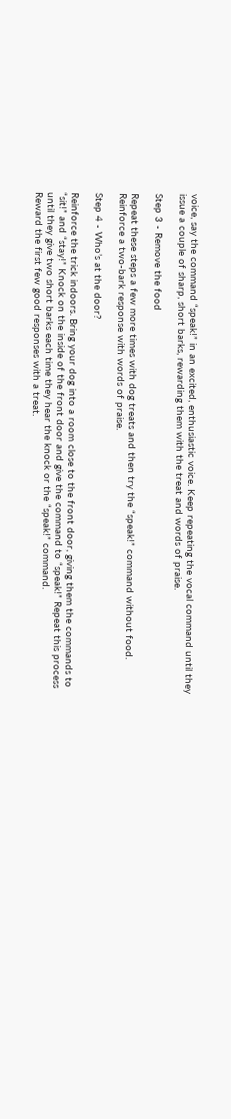voice, say the command “speak!” in an excited, enthusiastic voice. Keep repeating the vocal command until they issue a couple of sharp, short barks, rewarding them with the treat and words of praise.

Step 3 - Remove the food

Repeat these steps a few more times with dog treats and then try the “speak!” command without food. Reinforce a two-bark response with words of praise.

Step 4 - Who’s at the door?

Reinforce the trick indoors. Bring your dog into a room close to the front door, giving them the commands to “sit!” and “stay!” Knock on the inside of the front door and give the command to “speak!” Repeat this process until they give two short barks each time they hear the knock or the “speak!” command.
Reward the first few good responses with a treat.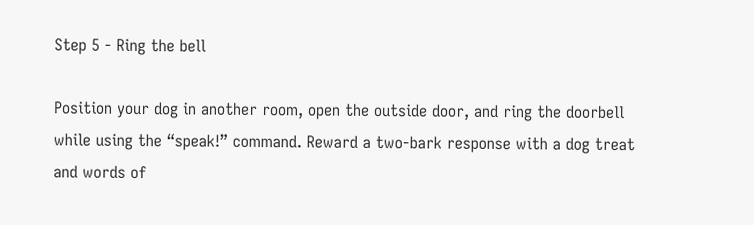Step 5 - Ring the bell

Position your dog in another room, open the outside door, and ring the doorbell while using the “speak!” command. Reward a two-bark response with a dog treat and words of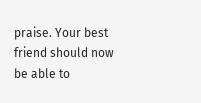praise. Your best friend should now be able to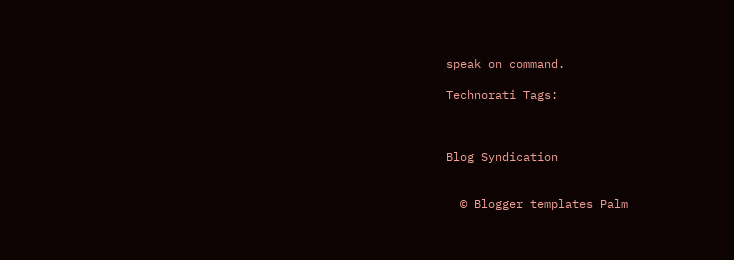speak on command.

Technorati Tags:



Blog Syndication


  © Blogger templates Palm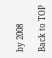by 2008

Back to TOP